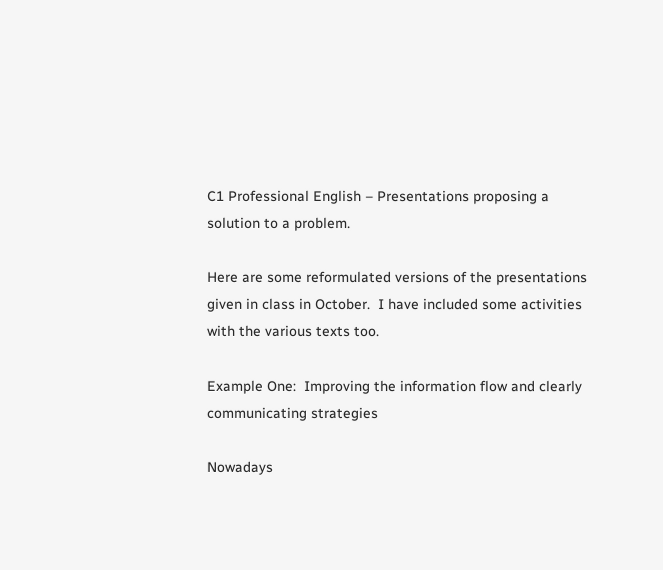C1 Professional English – Presentations proposing a solution to a problem.

Here are some reformulated versions of the presentations given in class in October.  I have included some activities with the various texts too.

Example One:  Improving the information flow and clearly communicating strategies

Nowadays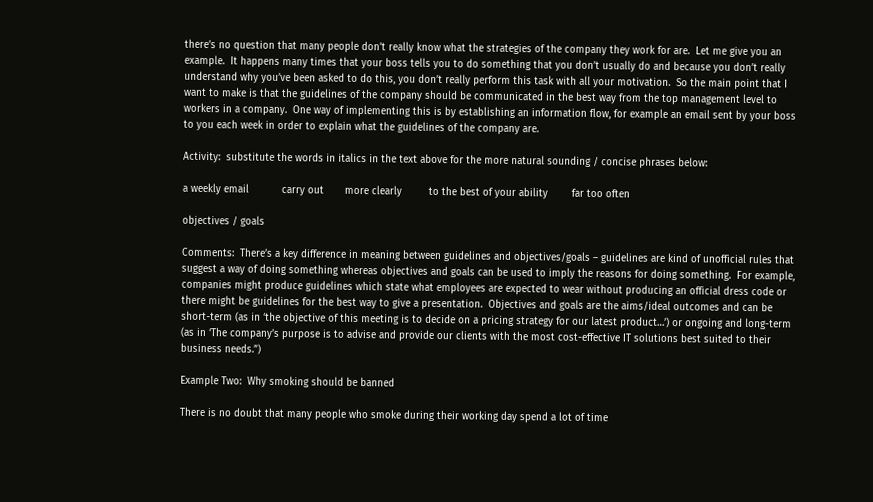there’s no question that many people don’t really know what the strategies of the company they work for are.  Let me give you an example.  It happens many times that your boss tells you to do something that you don’t usually do and because you don’t really understand why you’ve been asked to do this, you don’t really perform this task with all your motivation.  So the main point that I want to make is that the guidelines of the company should be communicated in the best way from the top management level to workers in a company.  One way of implementing this is by establishing an information flow, for example an email sent by your boss to you each week in order to explain what the guidelines of the company are.

Activity:  substitute the words in italics in the text above for the more natural sounding / concise phrases below:

a weekly email           carry out       more clearly         to the best of your ability        far too often

objectives / goals

Comments:  There’s a key difference in meaning between guidelines and objectives/goals – guidelines are kind of unofficial rules that suggest a way of doing something whereas objectives and goals can be used to imply the reasons for doing something.  For example, companies might produce guidelines which state what employees are expected to wear without producing an official dress code or there might be guidelines for the best way to give a presentation.  Objectives and goals are the aims/ideal outcomes and can be short-term (as in ‘the objective of this meeting is to decide on a pricing strategy for our latest product…’) or ongoing and long-term (as in ‘The company’s purpose is to advise and provide our clients with the most cost-effective IT solutions best suited to their business needs.”)

Example Two:  Why smoking should be banned

There is no doubt that many people who smoke during their working day spend a lot of time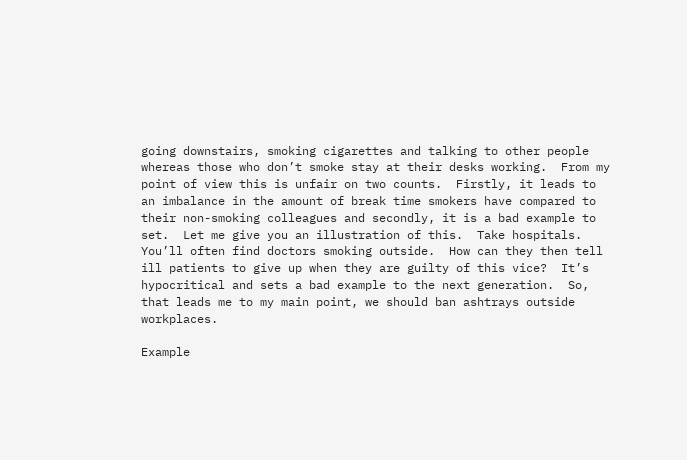going downstairs, smoking cigarettes and talking to other people whereas those who don’t smoke stay at their desks working.  From my point of view this is unfair on two counts.  Firstly, it leads to an imbalance in the amount of break time smokers have compared to their non-smoking colleagues and secondly, it is a bad example to set.  Let me give you an illustration of this.  Take hospitals.  You’ll often find doctors smoking outside.  How can they then tell ill patients to give up when they are guilty of this vice?  It’s hypocritical and sets a bad example to the next generation.  So, that leads me to my main point, we should ban ashtrays outside workplaces.

Example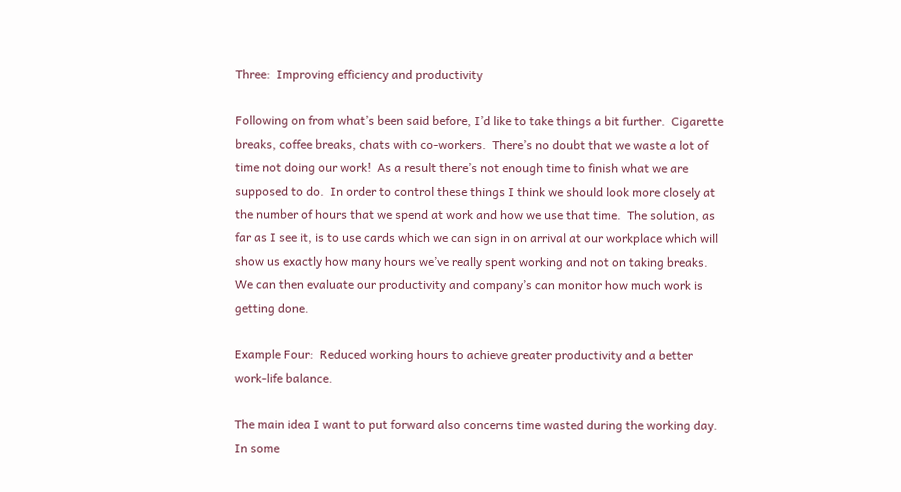Three:  Improving efficiency and productivity

Following on from what’s been said before, I’d like to take things a bit further.  Cigarette breaks, coffee breaks, chats with co-workers.  There’s no doubt that we waste a lot of time not doing our work!  As a result there’s not enough time to finish what we are supposed to do.  In order to control these things I think we should look more closely at the number of hours that we spend at work and how we use that time.  The solution, as far as I see it, is to use cards which we can sign in on arrival at our workplace which will show us exactly how many hours we’ve really spent working and not on taking breaks.  We can then evaluate our productivity and company’s can monitor how much work is getting done.

Example Four:  Reduced working hours to achieve greater productivity and a better work-life balance.

The main idea I want to put forward also concerns time wasted during the working day.  In some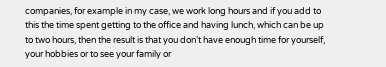companies, for example in my case, we work long hours and if you add to this the time spent getting to the office and having lunch, which can be up to two hours, then the result is that you don’t have enough time for yourself, your hobbies or to see your family or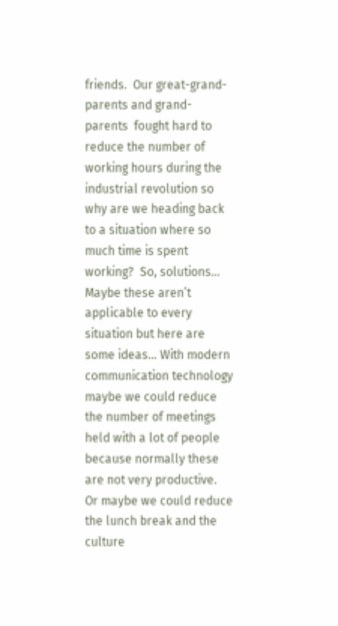friends.  Our great-grand-parents and grand-parents  fought hard to reduce the number of working hours during the industrial revolution so why are we heading back to a situation where so much time is spent working?  So, solutions…  Maybe these aren’t applicable to every situation but here are some ideas… With modern communication technology maybe we could reduce the number of meetings held with a lot of people because normally these are not very productive.  Or maybe we could reduce the lunch break and the culture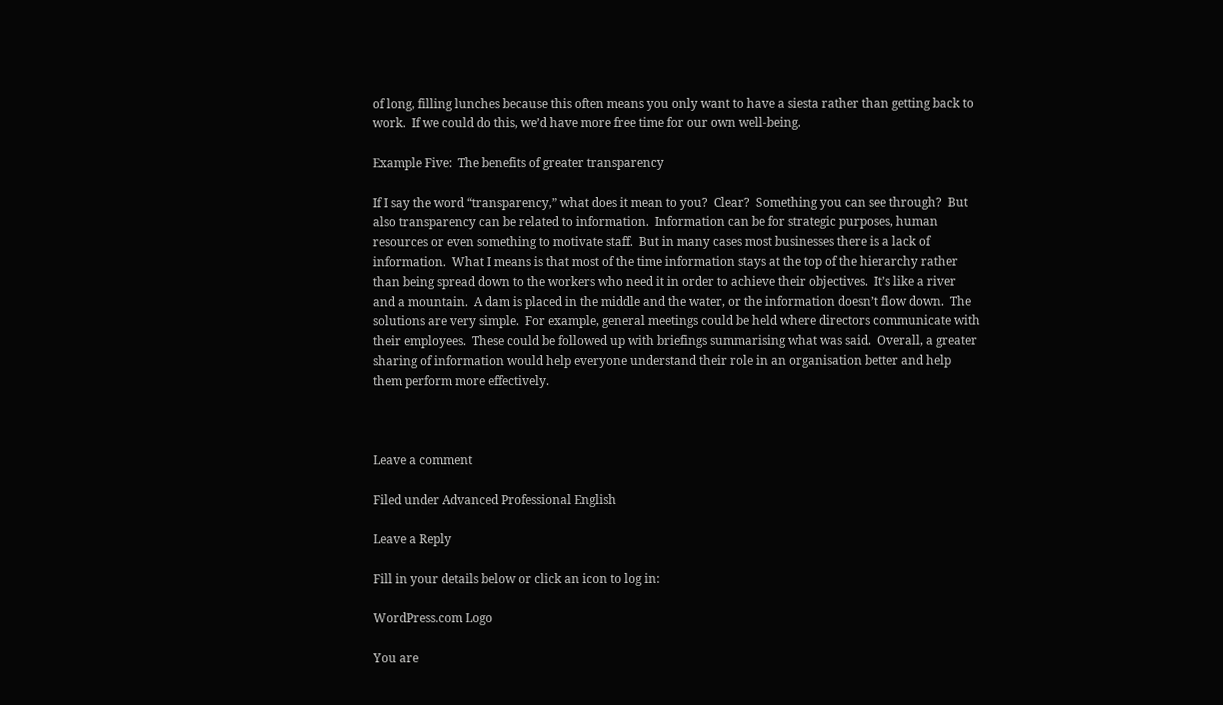of long, filling lunches because this often means you only want to have a siesta rather than getting back to work.  If we could do this, we’d have more free time for our own well-being.

Example Five:  The benefits of greater transparency

If I say the word “transparency,” what does it mean to you?  Clear?  Something you can see through?  But also transparency can be related to information.  Information can be for strategic purposes, human resources or even something to motivate staff.  But in many cases most businesses there is a lack of information.  What I means is that most of the time information stays at the top of the hierarchy rather than being spread down to the workers who need it in order to achieve their objectives.  It’s like a river and a mountain.  A dam is placed in the middle and the water, or the information doesn’t flow down.  The solutions are very simple.  For example, general meetings could be held where directors communicate with their employees.  These could be followed up with briefings summarising what was said.  Overall, a greater sharing of information would help everyone understand their role in an organisation better and help them perform more effectively.



Leave a comment

Filed under Advanced Professional English

Leave a Reply

Fill in your details below or click an icon to log in:

WordPress.com Logo

You are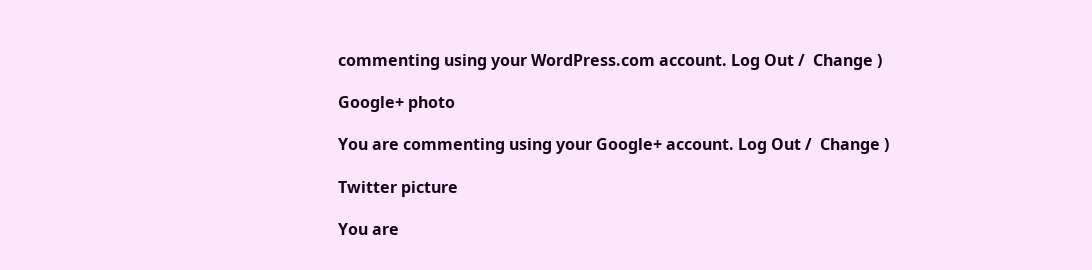commenting using your WordPress.com account. Log Out /  Change )

Google+ photo

You are commenting using your Google+ account. Log Out /  Change )

Twitter picture

You are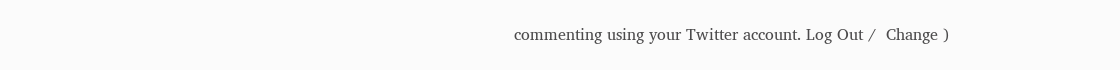commenting using your Twitter account. Log Out /  Change )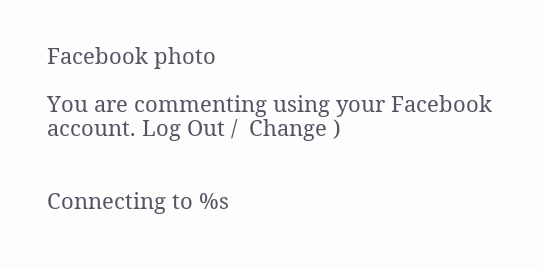Facebook photo

You are commenting using your Facebook account. Log Out /  Change )


Connecting to %s